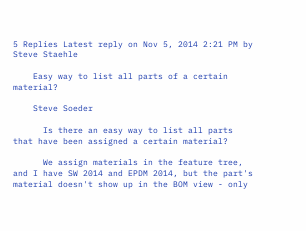5 Replies Latest reply on Nov 5, 2014 2:21 PM by Steve Staehle

    Easy way to list all parts of a certain material?

    Steve Soeder

      Is there an easy way to list all parts that have been assigned a certain material?

      We assign materials in the feature tree, and I have SW 2014 and EPDM 2014, but the part's material doesn't show up in the BOM view - only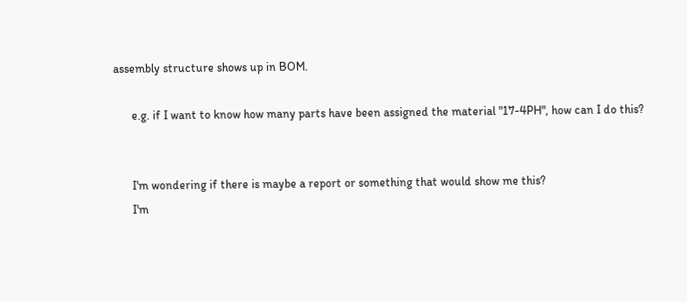assembly structure shows up in BOM.

      e.g. if I want to know how many parts have been assigned the material "17-4PH", how can I do this?


      I'm wondering if there is maybe a report or something that would show me this?
      I'm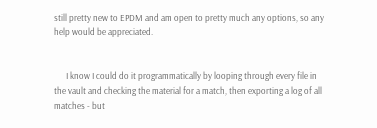still pretty new to EPDM and am open to pretty much any options, so any help would be appreciated.


      I know I could do it programmatically by looping through every file in the vault and checking the material for a match, then exporting a log of all matches - but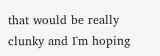that would be really clunky and I'm hoping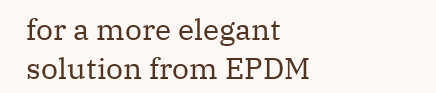for a more elegant solution from EPDM